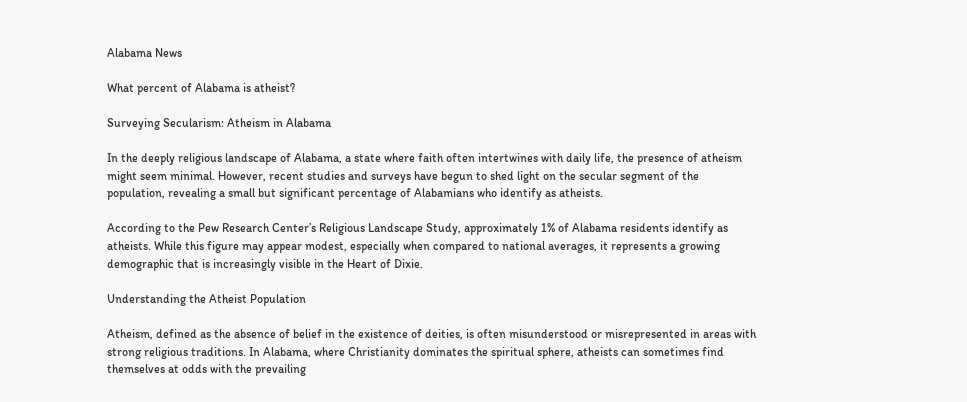Alabama News

What percent of Alabama is atheist?

Surveying Secularism: Atheism in Alabama

In the deeply religious landscape of Alabama, a state where faith often intertwines with daily life, the presence of atheism might seem minimal. However, recent studies and surveys have begun to shed light on the secular segment of the population, revealing a small but significant percentage of Alabamians who identify as atheists.

According to the Pew Research Center’s Religious Landscape Study, approximately 1% of Alabama residents identify as atheists. While this figure may appear modest, especially when compared to national averages, it represents a growing demographic that is increasingly visible in the Heart of Dixie.

Understanding the Atheist Population

Atheism, defined as the absence of belief in the existence of deities, is often misunderstood or misrepresented in areas with strong religious traditions. In Alabama, where Christianity dominates the spiritual sphere, atheists can sometimes find themselves at odds with the prevailing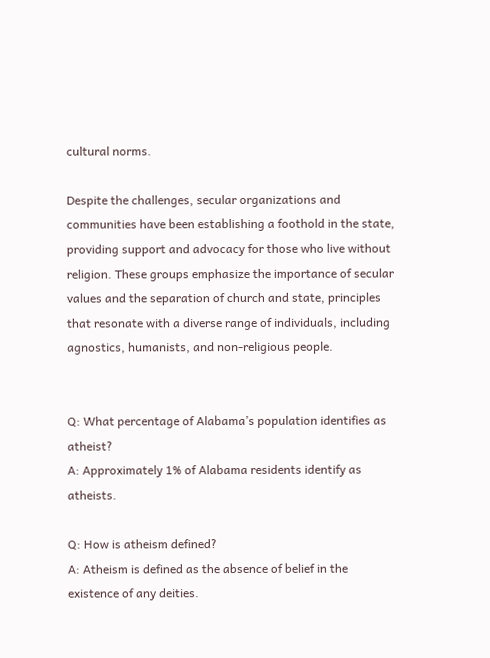cultural norms.

Despite the challenges, secular organizations and communities have been establishing a foothold in the state, providing support and advocacy for those who live without religion. These groups emphasize the importance of secular values and the separation of church and state, principles that resonate with a diverse range of individuals, including agnostics, humanists, and non-religious people.


Q: What percentage of Alabama’s population identifies as atheist?
A: Approximately 1% of Alabama residents identify as atheists.

Q: How is atheism defined?
A: Atheism is defined as the absence of belief in the existence of any deities.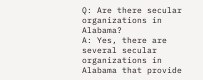Q: Are there secular organizations in Alabama?
A: Yes, there are several secular organizations in Alabama that provide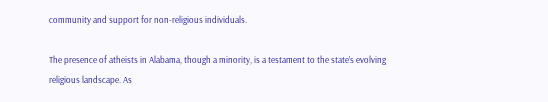community and support for non-religious individuals.

The presence of atheists in Alabama, though a minority, is a testament to the state’s evolving religious landscape. As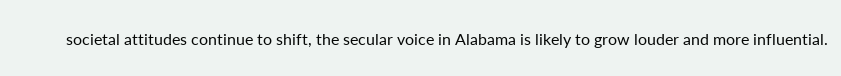societal attitudes continue to shift, the secular voice in Alabama is likely to grow louder and more influential.